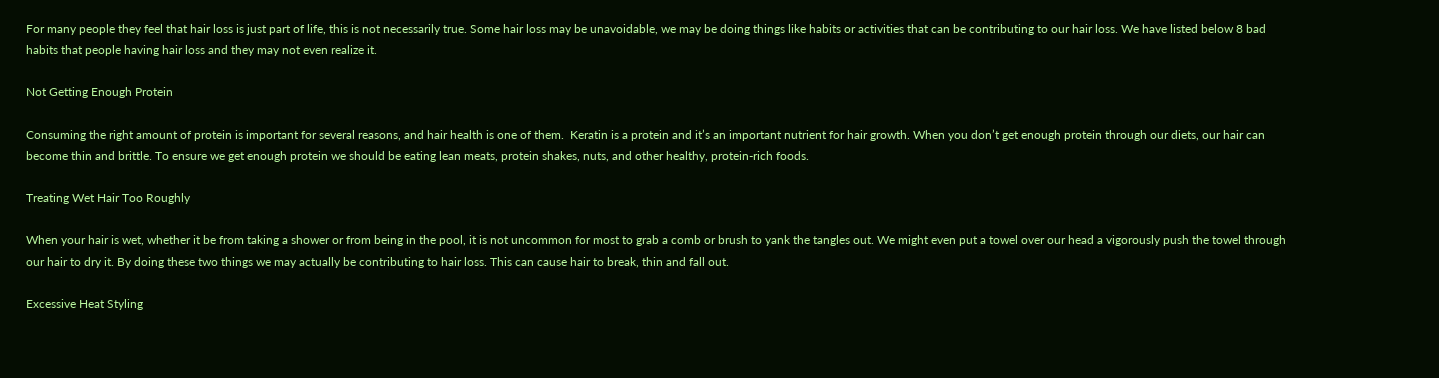For many people they feel that hair loss is just part of life, this is not necessarily true. Some hair loss may be unavoidable, we may be doing things like habits or activities that can be contributing to our hair loss. We have listed below 8 bad habits that people having hair loss and they may not even realize it.

Not Getting Enough Protein

Consuming the right amount of protein is important for several reasons, and hair health is one of them.  Keratin is a protein and it’s an important nutrient for hair growth. When you don’t get enough protein through our diets, our hair can become thin and brittle. To ensure we get enough protein we should be eating lean meats, protein shakes, nuts, and other healthy, protein-rich foods.

Treating Wet Hair Too Roughly

When your hair is wet, whether it be from taking a shower or from being in the pool, it is not uncommon for most to grab a comb or brush to yank the tangles out. We might even put a towel over our head a vigorously push the towel through our hair to dry it. By doing these two things we may actually be contributing to hair loss. This can cause hair to break, thin and fall out.

Excessive Heat Styling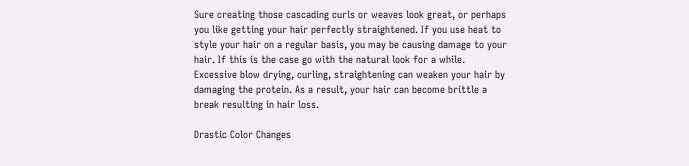Sure creating those cascading curls or weaves look great, or perhaps you like getting your hair perfectly straightened. If you use heat to style your hair on a regular basis, you may be causing damage to your hair. If this is the case go with the natural look for a while. Excessive blow drying, curling, straightening can weaken your hair by damaging the protein. As a result, your hair can become brittle a break resulting in hair loss.

Drastic Color Changes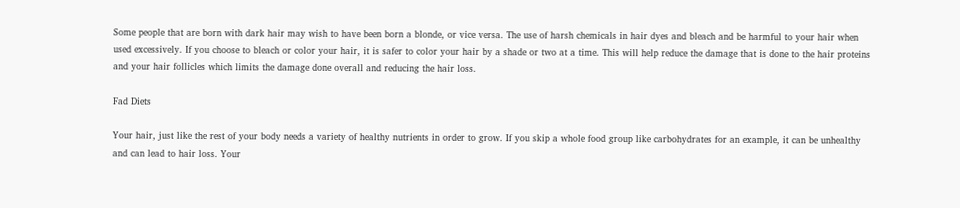Some people that are born with dark hair may wish to have been born a blonde, or vice versa. The use of harsh chemicals in hair dyes and bleach and be harmful to your hair when used excessively. If you choose to bleach or color your hair, it is safer to color your hair by a shade or two at a time. This will help reduce the damage that is done to the hair proteins and your hair follicles which limits the damage done overall and reducing the hair loss.

Fad Diets

Your hair, just like the rest of your body needs a variety of healthy nutrients in order to grow. If you skip a whole food group like carbohydrates for an example, it can be unhealthy and can lead to hair loss. Your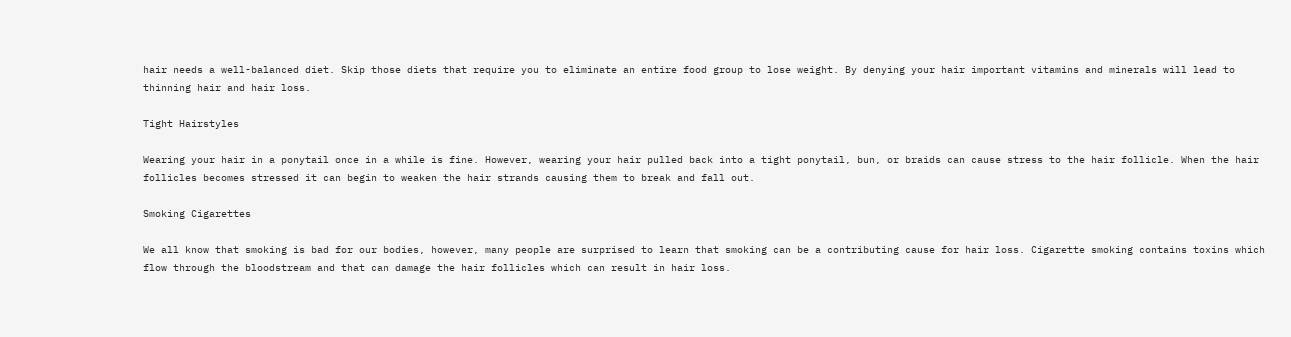hair needs a well-balanced diet. Skip those diets that require you to eliminate an entire food group to lose weight. By denying your hair important vitamins and minerals will lead to thinning hair and hair loss.

Tight Hairstyles

Wearing your hair in a ponytail once in a while is fine. However, wearing your hair pulled back into a tight ponytail, bun, or braids can cause stress to the hair follicle. When the hair follicles becomes stressed it can begin to weaken the hair strands causing them to break and fall out.

Smoking Cigarettes

We all know that smoking is bad for our bodies, however, many people are surprised to learn that smoking can be a contributing cause for hair loss. Cigarette smoking contains toxins which flow through the bloodstream and that can damage the hair follicles which can result in hair loss.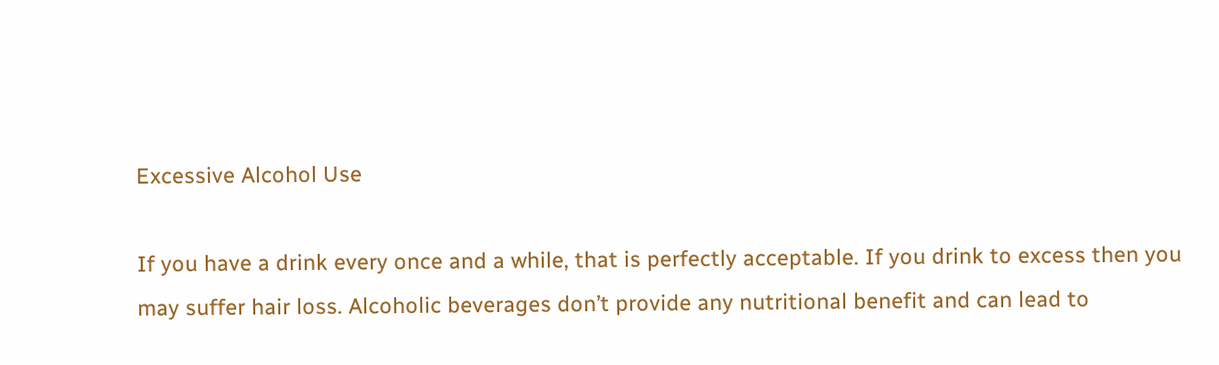Excessive Alcohol Use

If you have a drink every once and a while, that is perfectly acceptable. If you drink to excess then you may suffer hair loss. Alcoholic beverages don’t provide any nutritional benefit and can lead to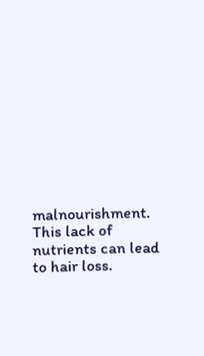malnourishment. This lack of nutrients can lead to hair loss.